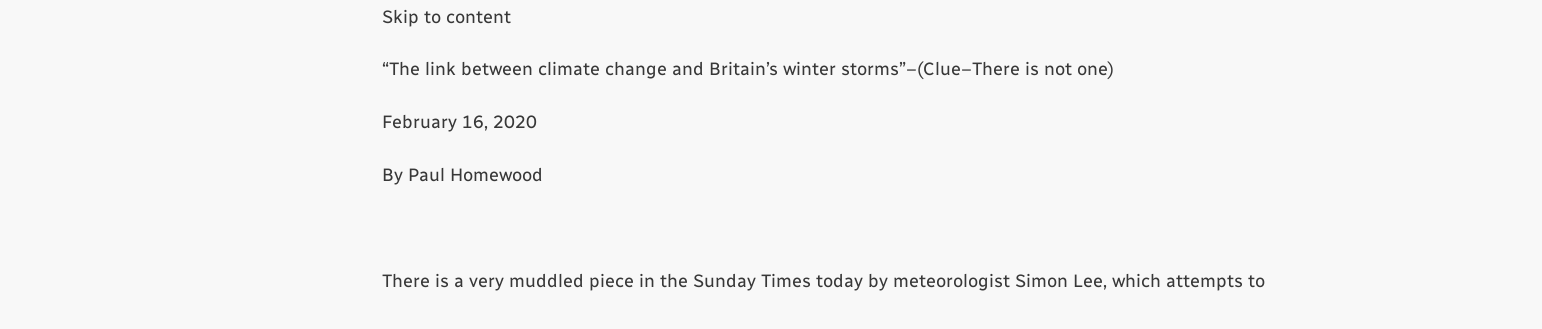Skip to content

“The link between climate change and Britain’s winter storms”–(Clue–There is not one)

February 16, 2020

By Paul Homewood



There is a very muddled piece in the Sunday Times today by meteorologist Simon Lee, which attempts to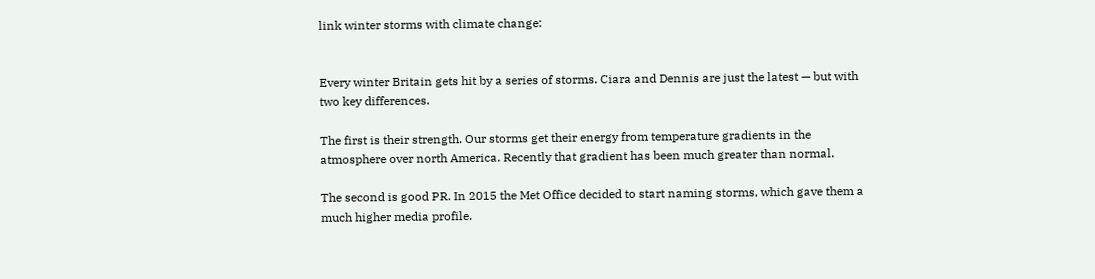link winter storms with climate change:


Every winter Britain gets hit by a series of storms. Ciara and Dennis are just the latest — but with two key differences.

The first is their strength. Our storms get their energy from temperature gradients in the atmosphere over north America. Recently that gradient has been much greater than normal.

The second is good PR. In 2015 the Met Office decided to start naming storms, which gave them a much higher media profile.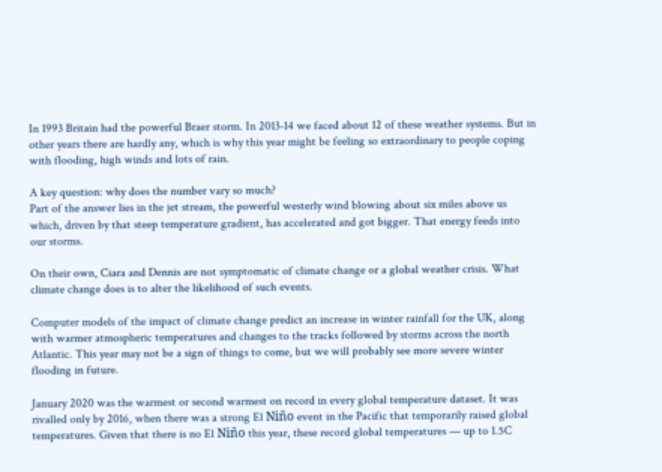In 1993 Britain had the powerful Braer storm. In 2013-14 we faced about 12 of these weather systems. But in other years there are hardly any, which is why this year might be feeling so extraordinary to people coping with flooding, high winds and lots of rain.

A key question: why does the number vary so much?
Part of the answer lies in the jet stream, the powerful westerly wind blowing about six miles above us which, driven by that steep temperature gradient, has accelerated and got bigger. That energy feeds into our storms.

On their own, Ciara and Dennis are not symptomatic of climate change or a global weather crisis. What climate change does is to alter the likelihood of such events.

Computer models of the impact of climate change predict an increase in winter rainfall for the UK, along with warmer atmospheric temperatures and changes to the tracks followed by storms across the north Atlantic. This year may not be a sign of things to come, but we will probably see more severe winter flooding in future.

January 2020 was the warmest or second warmest on record in every global temperature dataset. It was rivalled only by 2016, when there was a strong El Niño event in the Pacific that temporarily raised global temperatures. Given that there is no El Niño this year, these record global temperatures — up to 1.5C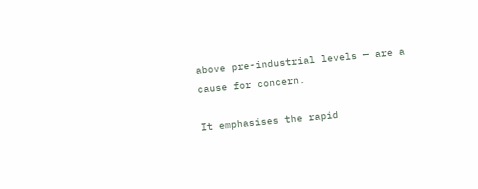above pre-industrial levels — are a cause for concern.

It emphasises the rapid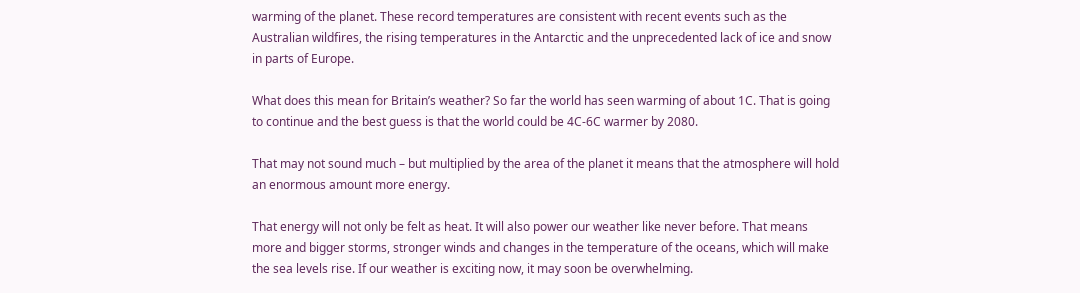warming of the planet. These record temperatures are consistent with recent events such as the Australian wildfires, the rising temperatures in the Antarctic and the unprecedented lack of ice and snow in parts of Europe.

What does this mean for Britain’s weather? So far the world has seen warming of about 1C. That is going to continue and the best guess is that the world could be 4C-6C warmer by 2080.

That may not sound much – but multiplied by the area of the planet it means that the atmosphere will hold an enormous amount more energy.

That energy will not only be felt as heat. It will also power our weather like never before. That means more and bigger storms, stronger winds and changes in the temperature of the oceans, which will make the sea levels rise. If our weather is exciting now, it may soon be overwhelming.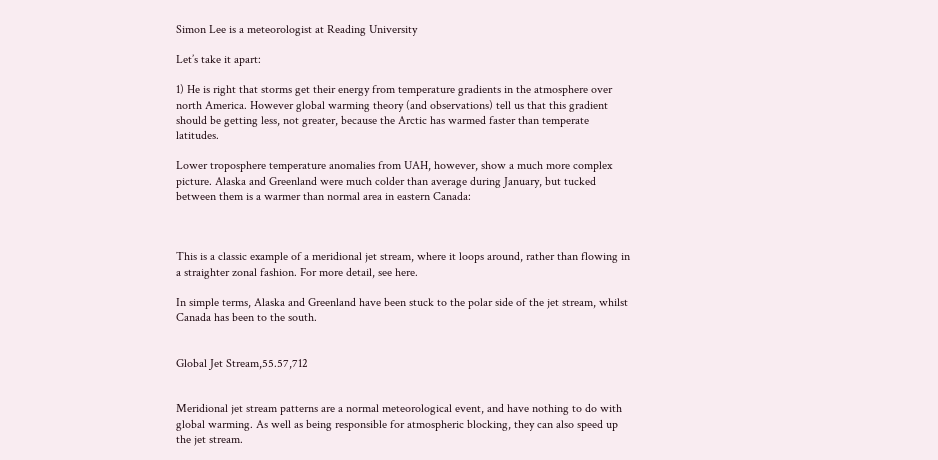Simon Lee is a meteorologist at Reading University

Let’s take it apart:

1) He is right that storms get their energy from temperature gradients in the atmosphere over north America. However global warming theory (and observations) tell us that this gradient should be getting less, not greater, because the Arctic has warmed faster than temperate latitudes.

Lower troposphere temperature anomalies from UAH, however, show a much more complex picture. Alaska and Greenland were much colder than average during January, but tucked between them is a warmer than normal area in eastern Canada:



This is a classic example of a meridional jet stream, where it loops around, rather than flowing in a straighter zonal fashion. For more detail, see here.

In simple terms, Alaska and Greenland have been stuck to the polar side of the jet stream, whilst Canada has been to the south.


Global Jet Stream,55.57,712


Meridional jet stream patterns are a normal meteorological event, and have nothing to do with global warming. As well as being responsible for atmospheric blocking, they can also speed up the jet stream.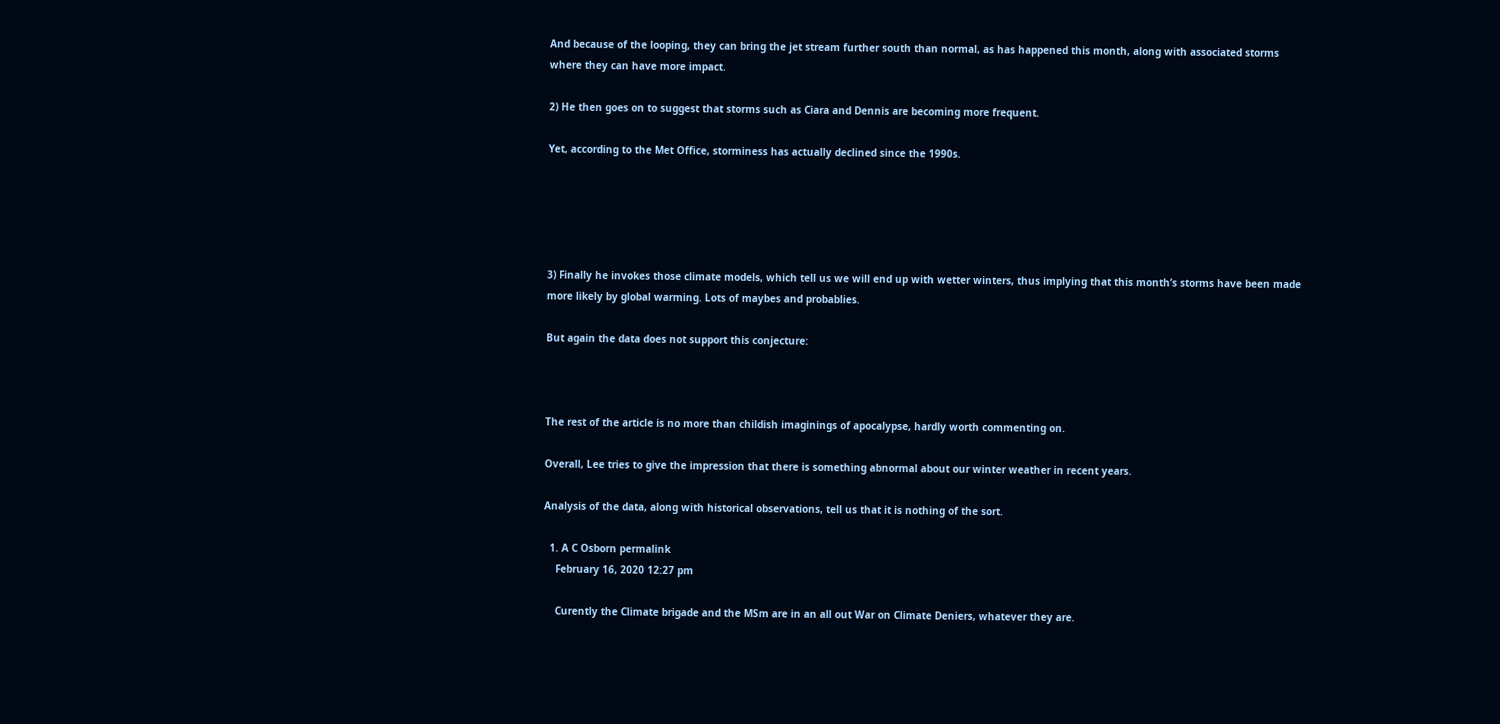And because of the looping, they can bring the jet stream further south than normal, as has happened this month, along with associated storms where they can have more impact.

2) He then goes on to suggest that storms such as Ciara and Dennis are becoming more frequent.

Yet, according to the Met Office, storminess has actually declined since the 1990s.





3) Finally he invokes those climate models, which tell us we will end up with wetter winters, thus implying that this month’s storms have been made more likely by global warming. Lots of maybes and probablies.

But again the data does not support this conjecture:



The rest of the article is no more than childish imaginings of apocalypse, hardly worth commenting on.

Overall, Lee tries to give the impression that there is something abnormal about our winter weather in recent years.

Analysis of the data, along with historical observations, tell us that it is nothing of the sort.

  1. A C Osborn permalink
    February 16, 2020 12:27 pm

    Curently the Climate brigade and the MSm are in an all out War on Climate Deniers, whatever they are.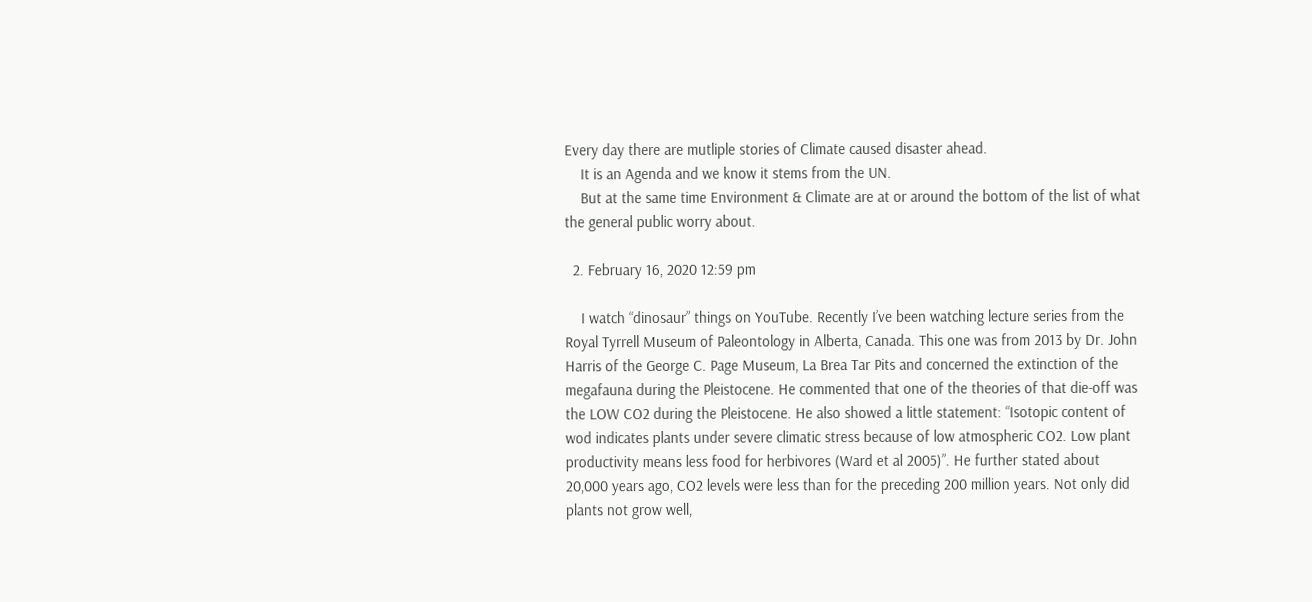Every day there are mutliple stories of Climate caused disaster ahead.
    It is an Agenda and we know it stems from the UN.
    But at the same time Environment & Climate are at or around the bottom of the list of what the general public worry about.

  2. February 16, 2020 12:59 pm

    I watch “dinosaur” things on YouTube. Recently I’ve been watching lecture series from the Royal Tyrrell Museum of Paleontology in Alberta, Canada. This one was from 2013 by Dr. John Harris of the George C. Page Museum, La Brea Tar Pits and concerned the extinction of the megafauna during the Pleistocene. He commented that one of the theories of that die-off was the LOW CO2 during the Pleistocene. He also showed a little statement: “Isotopic content of wod indicates plants under severe climatic stress because of low atmospheric CO2. Low plant productivity means less food for herbivores (Ward et al 2005)”. He further stated about 20,000 years ago, CO2 levels were less than for the preceding 200 million years. Not only did plants not grow well,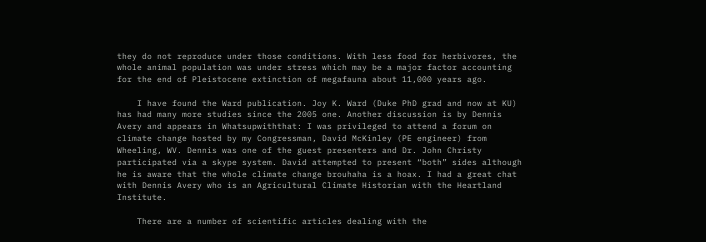they do not reproduce under those conditions. With less food for herbivores, the whole animal population was under stress which may be a major factor accounting for the end of Pleistocene extinction of megafauna about 11,000 years ago.

    I have found the Ward publication. Joy K. Ward (Duke PhD grad and now at KU) has had many more studies since the 2005 one. Another discussion is by Dennis Avery and appears in Whatsupwiththat: I was privileged to attend a forum on climate change hosted by my Congressman, David McKinley (PE engineer) from Wheeling, WV. Dennis was one of the guest presenters and Dr. John Christy participated via a skype system. David attempted to present “both” sides although he is aware that the whole climate change brouhaha is a hoax. I had a great chat with Dennis Avery who is an Agricultural Climate Historian with the Heartland Institute.

    There are a number of scientific articles dealing with the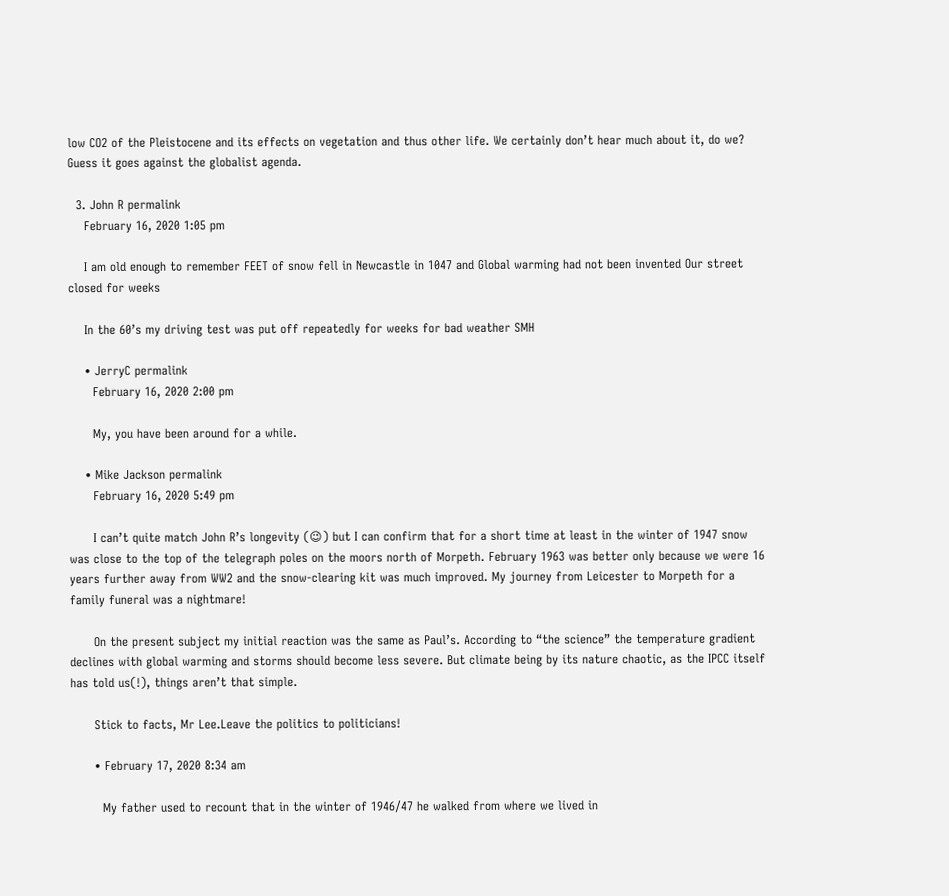low CO2 of the Pleistocene and its effects on vegetation and thus other life. We certainly don’t hear much about it, do we? Guess it goes against the globalist agenda.

  3. John R permalink
    February 16, 2020 1:05 pm

    I am old enough to remember FEET of snow fell in Newcastle in 1047 and Global warming had not been invented Our street closed for weeks

    In the 60’s my driving test was put off repeatedly for weeks for bad weather SMH

    • JerryC permalink
      February 16, 2020 2:00 pm

      My, you have been around for a while.

    • Mike Jackson permalink
      February 16, 2020 5:49 pm

      I can’t quite match John R’s longevity (😉) but I can confirm that for a short time at least in the winter of 1947 snow was close to the top of the telegraph poles on the moors north of Morpeth. February 1963 was better only because we were 16 years further away from WW2 and the snow-clearing kit was much improved. My journey from Leicester to Morpeth for a family funeral was a nightmare!

      On the present subject my initial reaction was the same as Paul’s. According to “the science” the temperature gradient declines with global warming and storms should become less severe. But climate being by its nature chaotic, as the IPCC itself has told us(!), things aren’t that simple.

      Stick to facts, Mr Lee.Leave the politics to politicians!

      • February 17, 2020 8:34 am

        My father used to recount that in the winter of 1946/47 he walked from where we lived in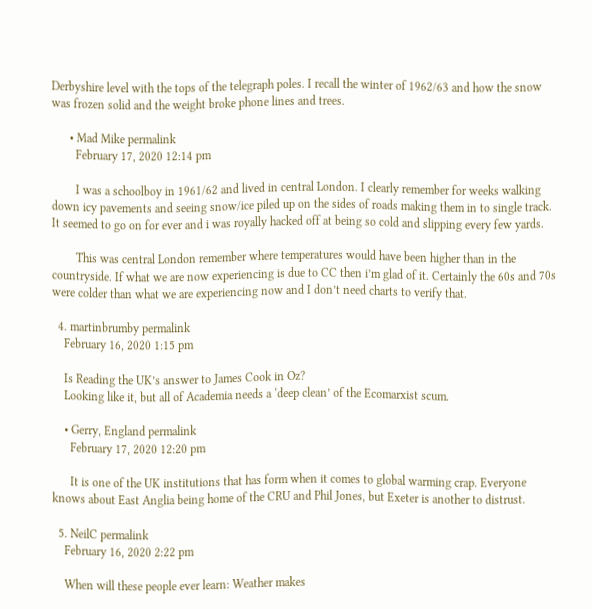Derbyshire level with the tops of the telegraph poles. I recall the winter of 1962/63 and how the snow was frozen solid and the weight broke phone lines and trees.

      • Mad Mike permalink
        February 17, 2020 12:14 pm

        I was a schoolboy in 1961/62 and lived in central London. I clearly remember for weeks walking down icy pavements and seeing snow/ice piled up on the sides of roads making them in to single track. It seemed to go on for ever and i was royally hacked off at being so cold and slipping every few yards.

        This was central London remember where temperatures would have been higher than in the countryside. If what we are now experiencing is due to CC then i’m glad of it. Certainly the 60s and 70s were colder than what we are experiencing now and I don’t need charts to verify that.

  4. martinbrumby permalink
    February 16, 2020 1:15 pm

    Is Reading the UK’s answer to James Cook in Oz?
    Looking like it, but all of Academia needs a ‘deep clean’ of the Ecomarxist scum.

    • Gerry, England permalink
      February 17, 2020 12:20 pm

      It is one of the UK institutions that has form when it comes to global warming crap. Everyone knows about East Anglia being home of the CRU and Phil Jones, but Exeter is another to distrust.

  5. NeilC permalink
    February 16, 2020 2:22 pm

    When will these people ever learn: Weather makes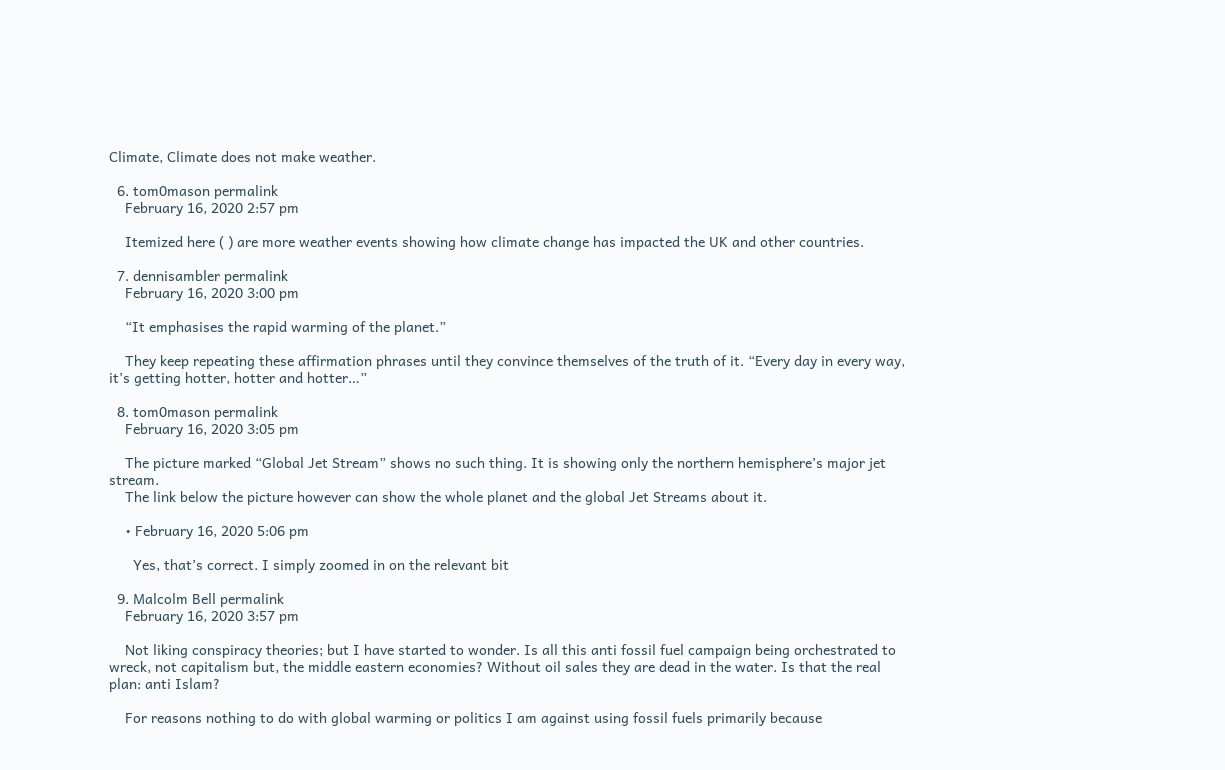Climate, Climate does not make weather.

  6. tom0mason permalink
    February 16, 2020 2:57 pm

    Itemized here ( ) are more weather events showing how climate change has impacted the UK and other countries.

  7. dennisambler permalink
    February 16, 2020 3:00 pm

    “It emphasises the rapid warming of the planet.”

    They keep repeating these affirmation phrases until they convince themselves of the truth of it. “Every day in every way, it’s getting hotter, hotter and hotter…”

  8. tom0mason permalink
    February 16, 2020 3:05 pm

    The picture marked “Global Jet Stream” shows no such thing. It is showing only the northern hemisphere’s major jet stream.
    The link below the picture however can show the whole planet and the global Jet Streams about it.

    • February 16, 2020 5:06 pm

      Yes, that’s correct. I simply zoomed in on the relevant bit

  9. Malcolm Bell permalink
    February 16, 2020 3:57 pm

    Not liking conspiracy theories; but I have started to wonder. Is all this anti fossil fuel campaign being orchestrated to wreck, not capitalism but, the middle eastern economies? Without oil sales they are dead in the water. Is that the real plan: anti Islam?

    For reasons nothing to do with global warming or politics I am against using fossil fuels primarily because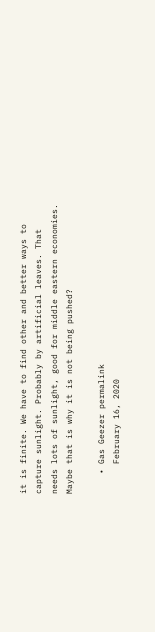it is finite. We have to find other and better ways to capture sunlight. Probably by artificial leaves. That needs lots of sunlight, good for middle eastern economies. Maybe that is why it is not being pushed?

    • Gas Geezer permalink
      February 16, 2020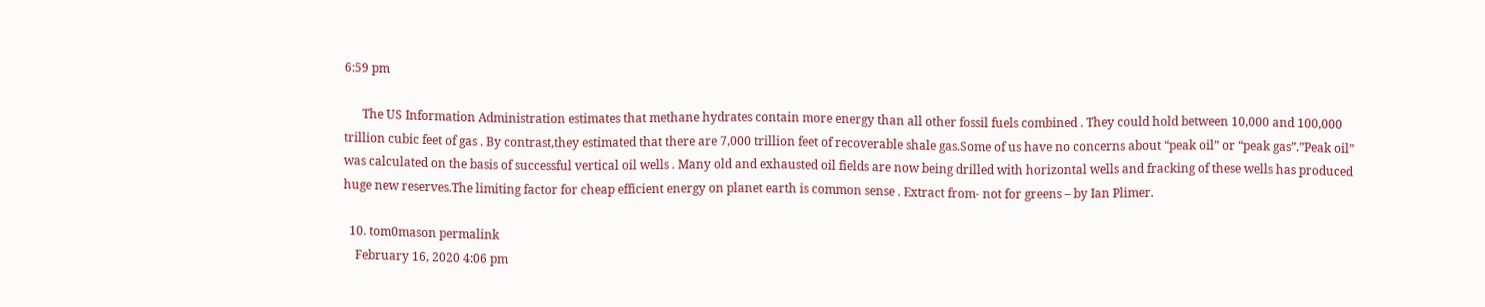6:59 pm

      The US Information Administration estimates that methane hydrates contain more energy than all other fossil fuels combined . They could hold between 10,000 and 100,000 trillion cubic feet of gas . By contrast,they estimated that there are 7,000 trillion feet of recoverable shale gas.Some of us have no concerns about “peak oil” or “peak gas”.”Peak oil” was calculated on the basis of successful vertical oil wells . Many old and exhausted oil fields are now being drilled with horizontal wells and fracking of these wells has produced huge new reserves.The limiting factor for cheap efficient energy on planet earth is common sense . Extract from- not for greens – by Ian Plimer.

  10. tom0mason permalink
    February 16, 2020 4:06 pm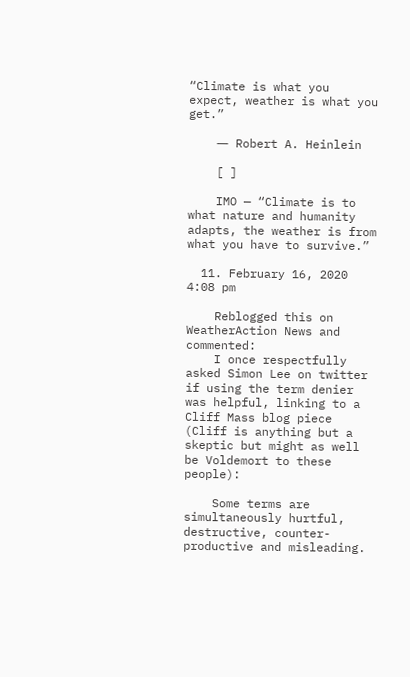“Climate is what you expect, weather is what you get.”

    ― Robert A. Heinlein

    [ ]

    IMO — “Climate is to what nature and humanity adapts, the weather is from what you have to survive.”

  11. February 16, 2020 4:08 pm

    Reblogged this on WeatherAction News and commented:
    I once respectfully asked Simon Lee on twitter if using the term denier was helpful, linking to a Cliff Mass blog piece (Cliff is anything but a skeptic but might as well be Voldemort to these people):

    Some terms are simultaneously hurtful, destructive, counter-productive and misleading.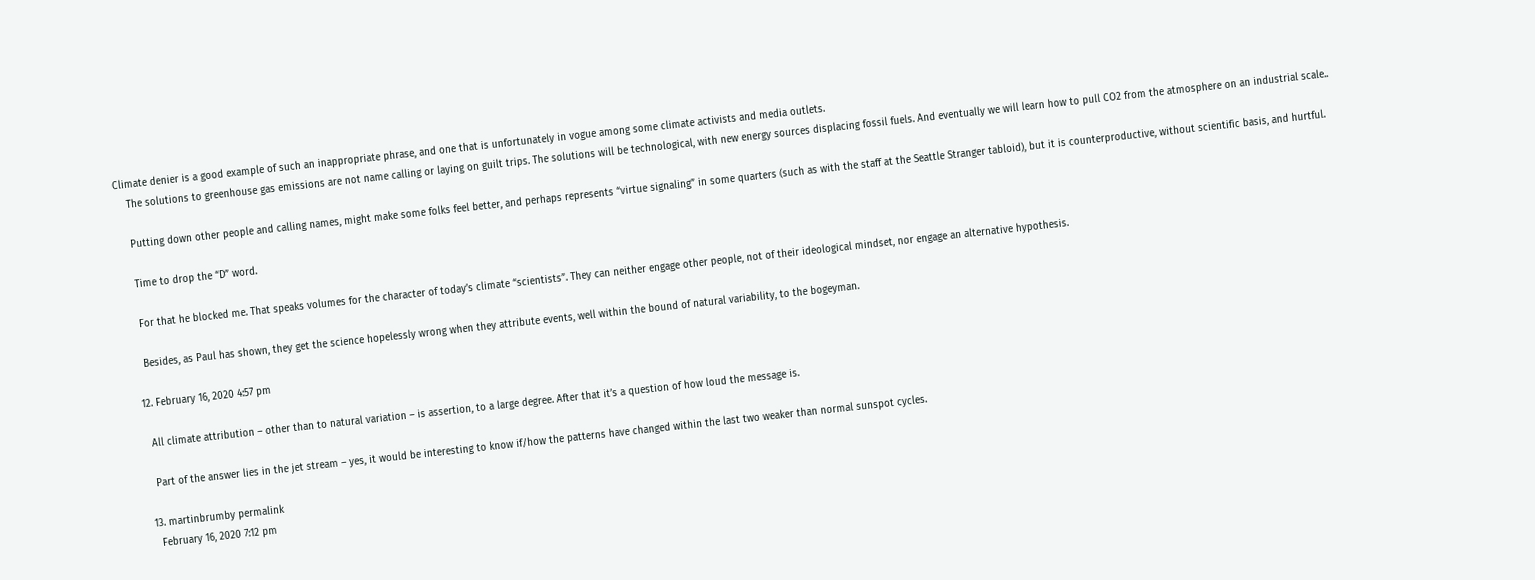Climate denier is a good example of such an inappropriate phrase, and one that is unfortunately in vogue among some climate activists and media outlets.
    The solutions to greenhouse gas emissions are not name calling or laying on guilt trips. The solutions will be technological, with new energy sources displacing fossil fuels. And eventually we will learn how to pull CO2 from the atmosphere on an industrial scale..

    Putting down other people and calling names, might make some folks feel better, and perhaps represents “virtue signaling” in some quarters (such as with the staff at the Seattle Stranger tabloid), but it is counterproductive, without scientific basis, and hurtful.

    Time to drop the “D” word.

    For that he blocked me. That speaks volumes for the character of today’s climate “scientists”. They can neither engage other people, not of their ideological mindset, nor engage an alternative hypothesis.

    Besides, as Paul has shown, they get the science hopelessly wrong when they attribute events, well within the bound of natural variability, to the bogeyman.

  12. February 16, 2020 4:57 pm

    All climate attribution – other than to natural variation – is assertion, to a large degree. After that it’s a question of how loud the message is.

    Part of the answer lies in the jet stream – yes, it would be interesting to know if/how the patterns have changed within the last two weaker than normal sunspot cycles.

  13. martinbrumby permalink
    February 16, 2020 7:12 pm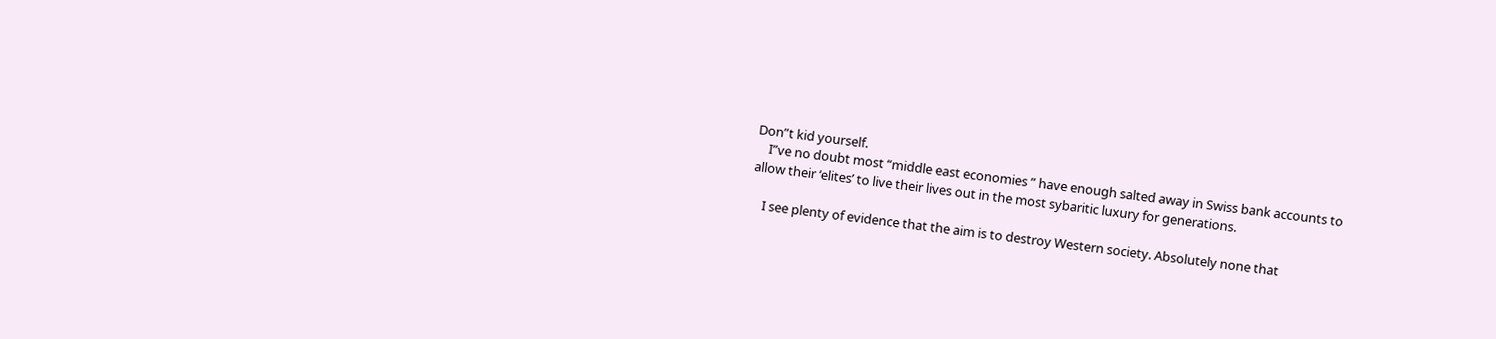Don”t kid yourself.
    I”ve no doubt most “middle east economies ” have enough salted away in Swiss bank accounts to allow their ‘elites’ to live their lives out in the most sybaritic luxury for generations.

    I see plenty of evidence that the aim is to destroy Western society. Absolutely none that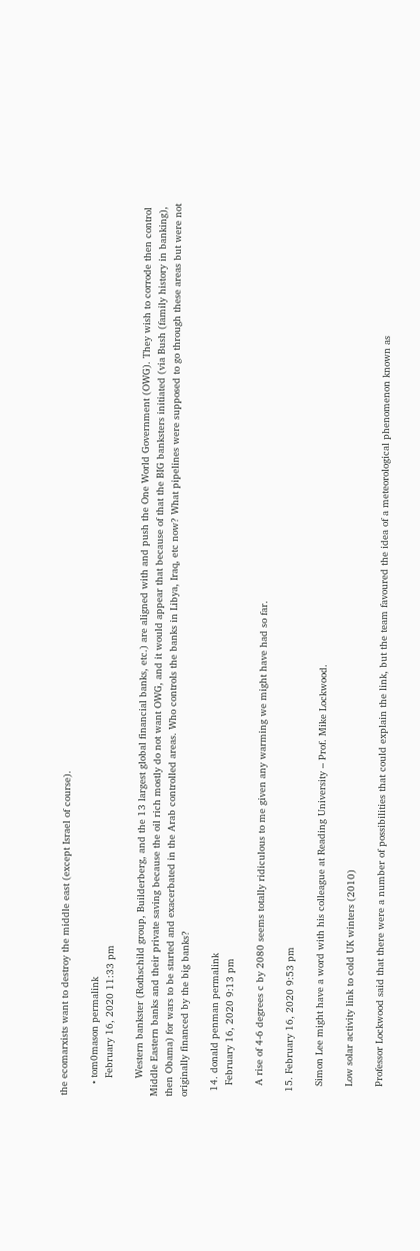the ecomarxists want to destroy the middle east (except Israel of course).

    • tom0mason permalink
      February 16, 2020 11:33 pm

      Western bankster (Rothschild group, Builderberg, and the 13 largest global financial banks, etc.) are aligned with and push the One World Government (OWG). They wish to corrode then control Middle Eastern banks and their private saving because the oil rich mostly do not want OWG, and it would appear that because of that the BIG banksters initiated (via Bush (family history in banking), then Obama) for wars to be started and exacerbated in the Arab controlled areas. Who controls the banks in Libya, Iraq, etc now? What pipelines were supposed to go through these areas but were not originally financed by the big banks?

  14. donald penman permalink
    February 16, 2020 9:13 pm

    A rise of 4-6 degrees c by 2080 seems totally ridiculous to me given any warming we might have had so far.

  15. February 16, 2020 9:53 pm

    Simon Lee might have a word with his colleague at Reading University – Prof. Mike Lockwood.

    Low solar activity link to cold UK winters (2010)

    Professor Lockwood said that there were a number of possibilities that could explain the link, but the team favoured the idea of a meteorological phenomenon known as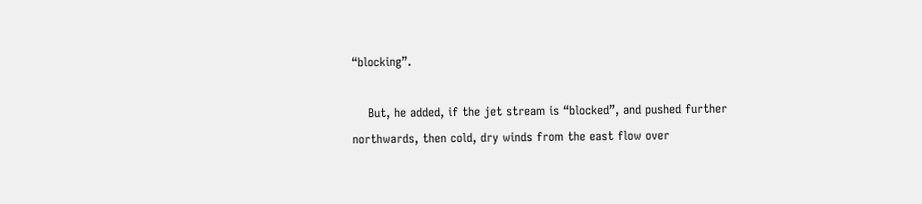“blocking”.

    But, he added, if the jet stream is “blocked”, and pushed further northwards, then cold, dry winds from the east flow over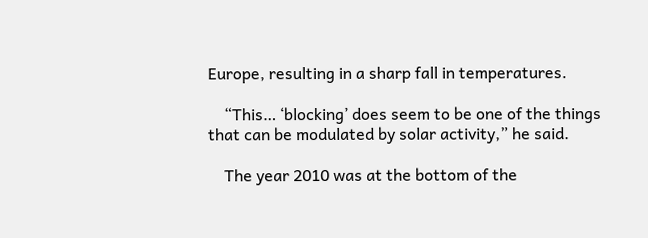Europe, resulting in a sharp fall in temperatures.

    “This… ‘blocking’ does seem to be one of the things that can be modulated by solar activity,” he said.

    The year 2010 was at the bottom of the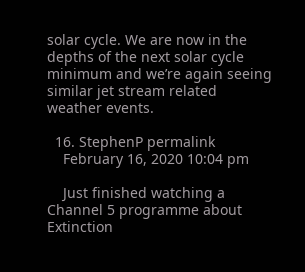solar cycle. We are now in the depths of the next solar cycle minimum and we’re again seeing similar jet stream related weather events.

  16. StephenP permalink
    February 16, 2020 10:04 pm

    Just finished watching a Channel 5 programme about Extinction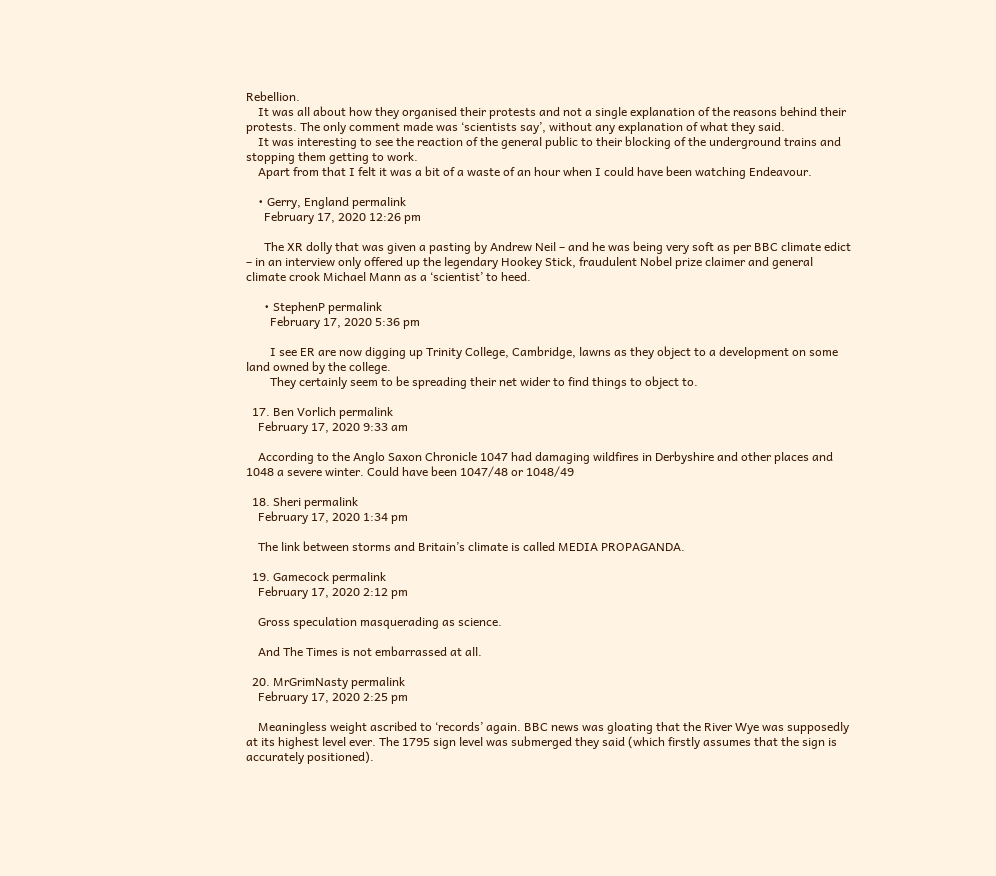Rebellion.
    It was all about how they organised their protests and not a single explanation of the reasons behind their protests. The only comment made was ‘scientists say’, without any explanation of what they said.
    It was interesting to see the reaction of the general public to their blocking of the underground trains and stopping them getting to work.
    Apart from that I felt it was a bit of a waste of an hour when I could have been watching Endeavour.

    • Gerry, England permalink
      February 17, 2020 12:26 pm

      The XR dolly that was given a pasting by Andrew Neil – and he was being very soft as per BBC climate edict – in an interview only offered up the legendary Hookey Stick, fraudulent Nobel prize claimer and general climate crook Michael Mann as a ‘scientist’ to heed.

      • StephenP permalink
        February 17, 2020 5:36 pm

        I see ER are now digging up Trinity College, Cambridge, lawns as they object to a development on some land owned by the college.
        They certainly seem to be spreading their net wider to find things to object to.

  17. Ben Vorlich permalink
    February 17, 2020 9:33 am

    According to the Anglo Saxon Chronicle 1047 had damaging wildfires in Derbyshire and other places and 1048 a severe winter. Could have been 1047/48 or 1048/49

  18. Sheri permalink
    February 17, 2020 1:34 pm

    The link between storms and Britain’s climate is called MEDIA PROPAGANDA.

  19. Gamecock permalink
    February 17, 2020 2:12 pm

    Gross speculation masquerading as science.

    And The Times is not embarrassed at all.

  20. MrGrimNasty permalink
    February 17, 2020 2:25 pm

    Meaningless weight ascribed to ‘records’ again. BBC news was gloating that the River Wye was supposedly at its highest level ever. The 1795 sign level was submerged they said (which firstly assumes that the sign is accurately positioned).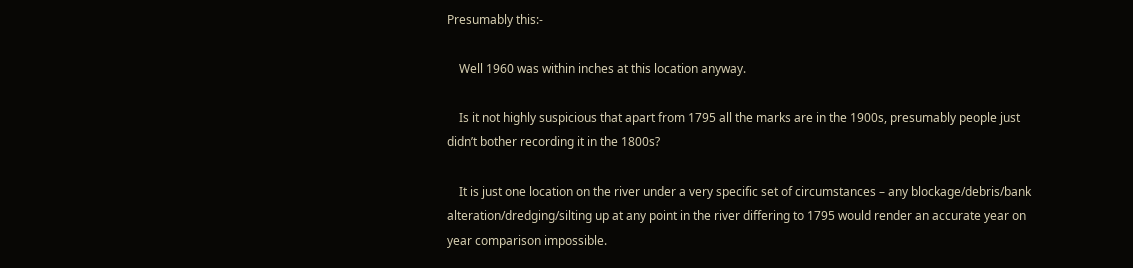Presumably this:-

    Well 1960 was within inches at this location anyway.

    Is it not highly suspicious that apart from 1795 all the marks are in the 1900s, presumably people just didn’t bother recording it in the 1800s?

    It is just one location on the river under a very specific set of circumstances – any blockage/debris/bank alteration/dredging/silting up at any point in the river differing to 1795 would render an accurate year on year comparison impossible.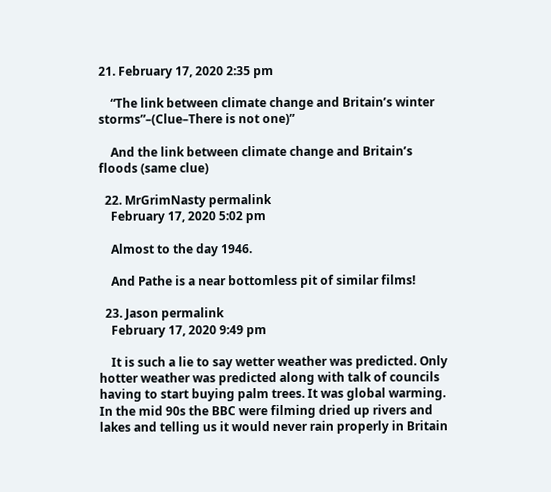21. February 17, 2020 2:35 pm

    “The link between climate change and Britain’s winter storms”–(Clue–There is not one)”

    And the link between climate change and Britain’s floods (same clue)

  22. MrGrimNasty permalink
    February 17, 2020 5:02 pm

    Almost to the day 1946.

    And Pathe is a near bottomless pit of similar films!

  23. Jason permalink
    February 17, 2020 9:49 pm

    It is such a lie to say wetter weather was predicted. Only hotter weather was predicted along with talk of councils having to start buying palm trees. It was global warming. In the mid 90s the BBC were filming dried up rivers and lakes and telling us it would never rain properly in Britain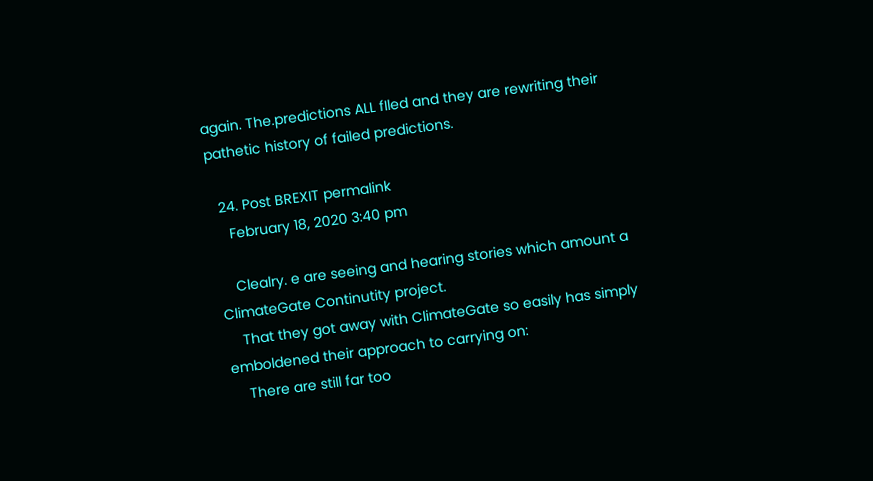again. The.predictions ALL fIled and they are rewriting their pathetic history of failed predictions.

  24. Post BREXIT permalink
    February 18, 2020 3:40 pm

    Clealry. e are seeing and hearing stories which amount a ClimateGate Continutity project.
    That they got away with ClimateGate so easily has simply emboldened their approach to carrying on:
    There are still far too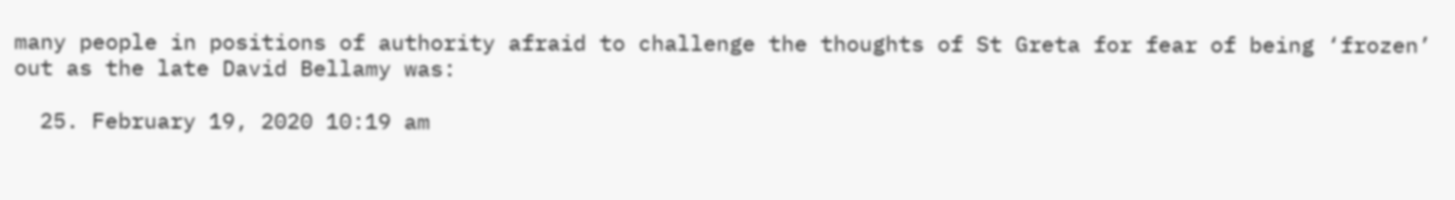many people in positions of authority afraid to challenge the thoughts of St Greta for fear of being ‘frozen’ out as the late David Bellamy was:

  25. February 19, 2020 10:19 am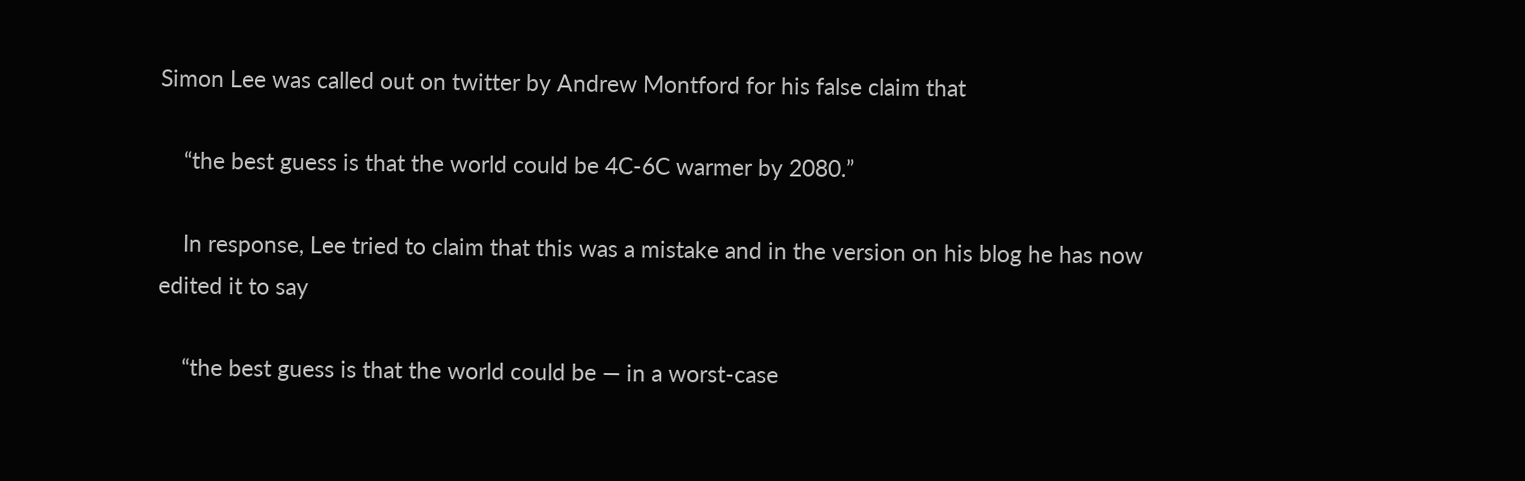Simon Lee was called out on twitter by Andrew Montford for his false claim that

    “the best guess is that the world could be 4C-6C warmer by 2080.”

    In response, Lee tried to claim that this was a mistake and in the version on his blog he has now edited it to say

    “the best guess is that the world could be — in a worst-case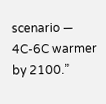scenario — 4C-6C warmer by 2100.”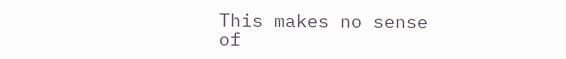This makes no sense of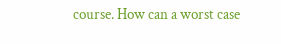course. How can a worst case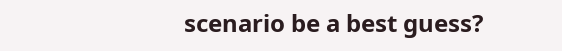scenario be a best guess?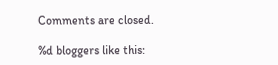Comments are closed.

%d bloggers like this: